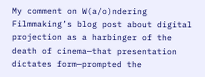My comment on W(a/o)ndering Filmmaking’s blog post about digital projection as a harbinger of the death of cinema—that presentation dictates form—prompted the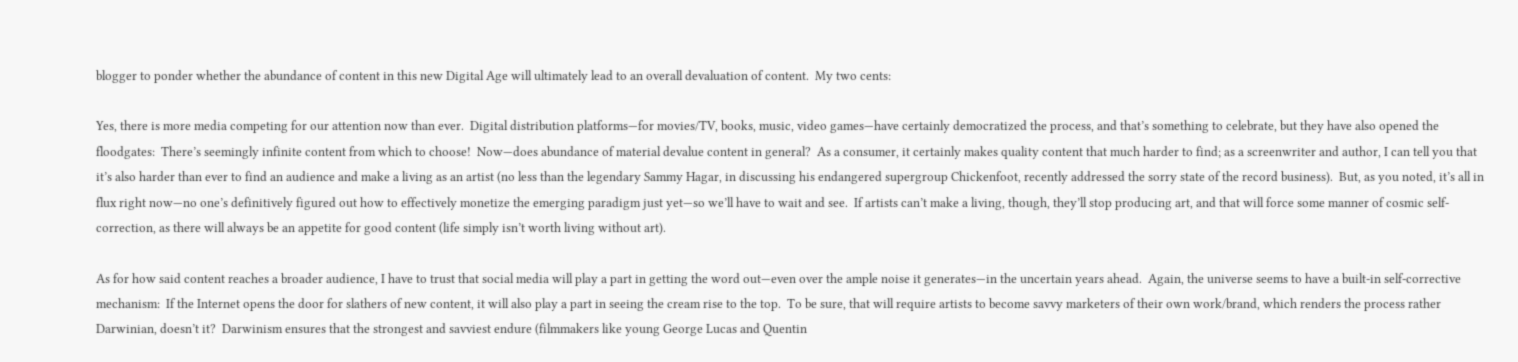blogger to ponder whether the abundance of content in this new Digital Age will ultimately lead to an overall devaluation of content.  My two cents:

Yes, there is more media competing for our attention now than ever.  Digital distribution platforms—for movies/TV, books, music, video games—have certainly democratized the process, and that’s something to celebrate, but they have also opened the floodgates:  There’s seemingly infinite content from which to choose!  Now—does abundance of material devalue content in general?  As a consumer, it certainly makes quality content that much harder to find; as a screenwriter and author, I can tell you that it’s also harder than ever to find an audience and make a living as an artist (no less than the legendary Sammy Hagar, in discussing his endangered supergroup Chickenfoot, recently addressed the sorry state of the record business).  But, as you noted, it’s all in flux right now—no one’s definitively figured out how to effectively monetize the emerging paradigm just yet—so we’ll have to wait and see.  If artists can’t make a living, though, they’ll stop producing art, and that will force some manner of cosmic self-correction, as there will always be an appetite for good content (life simply isn’t worth living without art).

As for how said content reaches a broader audience, I have to trust that social media will play a part in getting the word out—even over the ample noise it generates—in the uncertain years ahead.  Again, the universe seems to have a built-in self-corrective mechanism:  If the Internet opens the door for slathers of new content, it will also play a part in seeing the cream rise to the top.  To be sure, that will require artists to become savvy marketers of their own work/brand, which renders the process rather Darwinian, doesn’t it?  Darwinism ensures that the strongest and savviest endure (filmmakers like young George Lucas and Quentin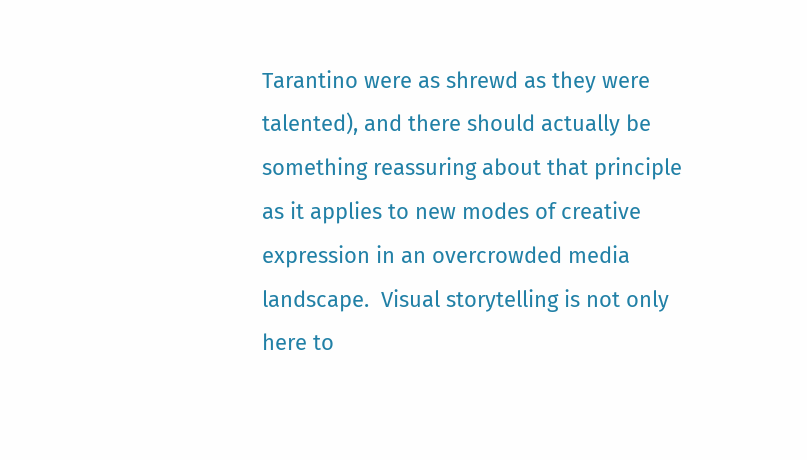Tarantino were as shrewd as they were talented), and there should actually be something reassuring about that principle as it applies to new modes of creative expression in an overcrowded media landscape.  Visual storytelling is not only here to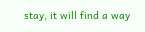stay, it will find a way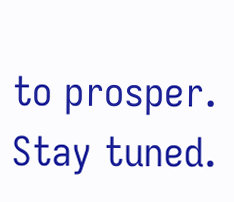to prosper.  Stay tuned.